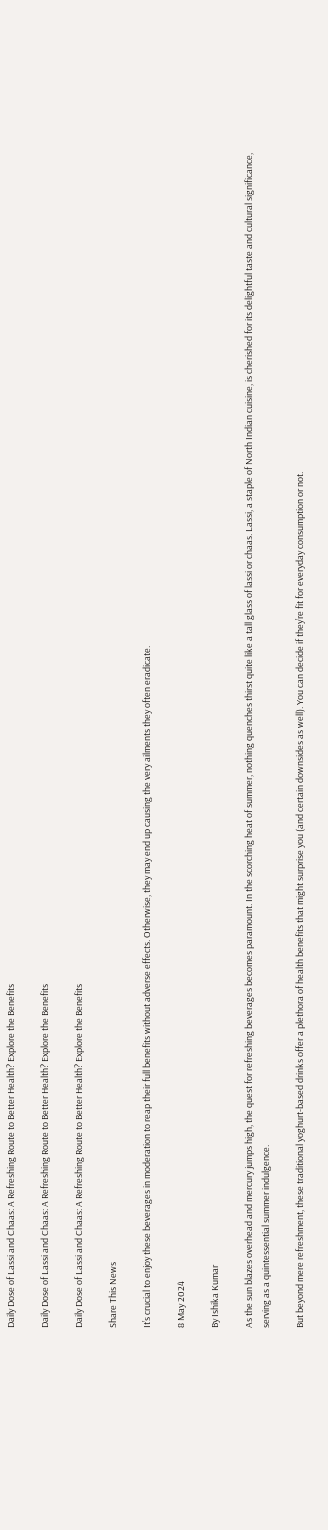Daily Dose of Lassi and Chaas: A Refreshing Route to Better Health? Explore the Benefits

Daily Dose of Lassi and Chaas: A Refreshing Route to Better Health? Explore the Benefits

Daily Dose of Lassi and Chaas: A Refreshing Route to Better Health? Explore the Benefits

Share This News

It’s crucial to enjoy these beverages in moderation to reap their full benefits without adverse effects. Otherwise, they may end up causing the very ailments they often eradicate.

8 May 2024

By Ishika Kumar

As the sun blazes overhead and mercury jumps high, the quest for refreshing beverages becomes paramount. In the scorching heat of summer, nothing quenches thirst quite like a tall glass of lassi or chaas. Lassi, a staple of North Indian cuisine, is cherished for its delightful taste and cultural significance, serving as a quintessential summer indulgence.

But beyond mere refreshment, these traditional yoghurt-based drinks offer a plethora of health benefits that might surprise you (and certain downsides as well). You can decide if they’re fit for everyday consumption or not.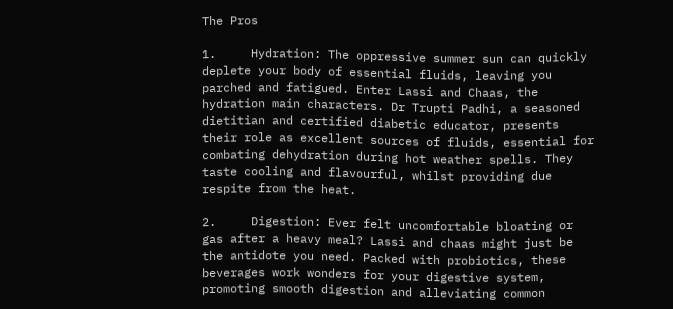The Pros

1.     Hydration: The oppressive summer sun can quickly deplete your body of essential fluids, leaving you parched and fatigued. Enter Lassi and Chaas, the hydration main characters. Dr Trupti Padhi, a seasoned dietitian and certified diabetic educator, presents their role as excellent sources of fluids, essential for combating dehydration during hot weather spells. They taste cooling and flavourful, whilst providing due respite from the heat.

2.     Digestion: Ever felt uncomfortable bloating or gas after a heavy meal? Lassi and chaas might just be the antidote you need. Packed with probiotics, these beverages work wonders for your digestive system, promoting smooth digestion and alleviating common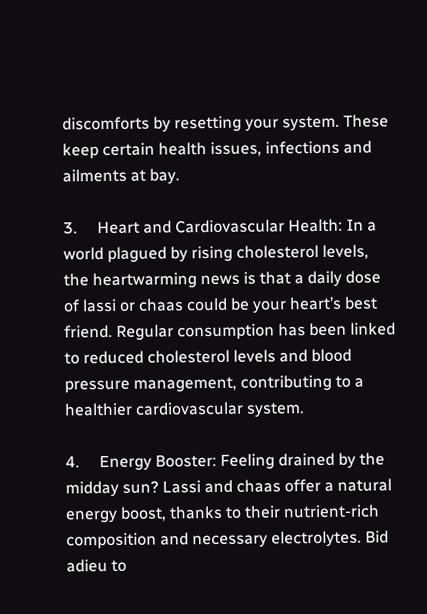discomforts by resetting your system. These keep certain health issues, infections and ailments at bay.

3.     Heart and Cardiovascular Health: In a world plagued by rising cholesterol levels, the heartwarming news is that a daily dose of lassi or chaas could be your heart’s best friend. Regular consumption has been linked to reduced cholesterol levels and blood pressure management, contributing to a healthier cardiovascular system.

4.     Energy Booster: Feeling drained by the midday sun? Lassi and chaas offer a natural energy boost, thanks to their nutrient-rich composition and necessary electrolytes. Bid adieu to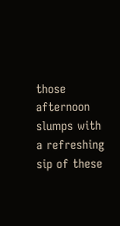those afternoon slumps with a refreshing sip of these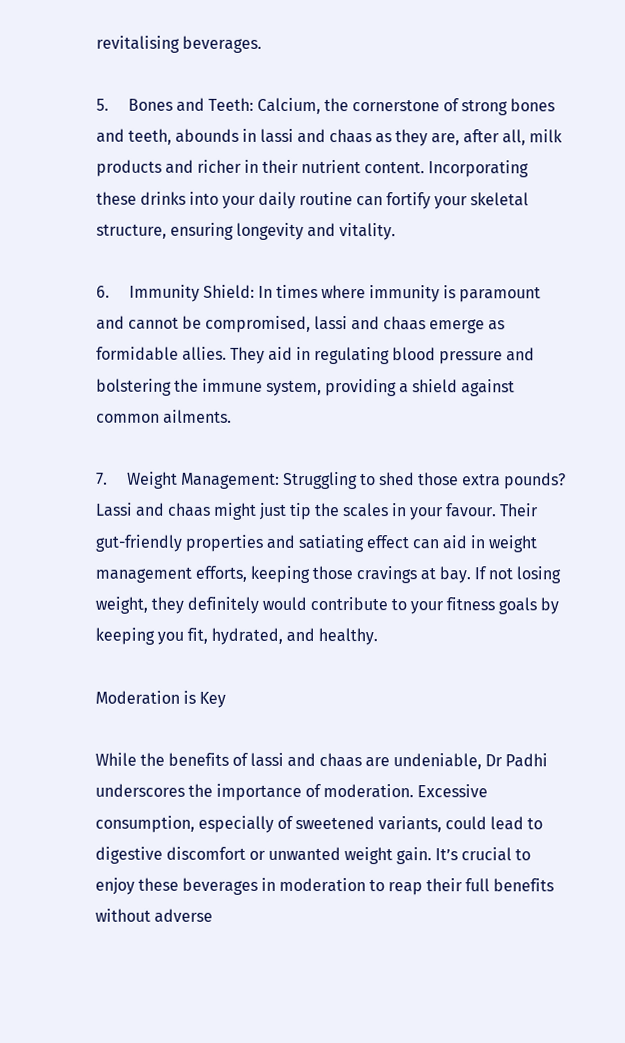revitalising beverages.

5.     Bones and Teeth: Calcium, the cornerstone of strong bones and teeth, abounds in lassi and chaas as they are, after all, milk products and richer in their nutrient content. Incorporating these drinks into your daily routine can fortify your skeletal structure, ensuring longevity and vitality.

6.     Immunity Shield: In times where immunity is paramount and cannot be compromised, lassi and chaas emerge as formidable allies. They aid in regulating blood pressure and bolstering the immune system, providing a shield against common ailments.

7.     Weight Management: Struggling to shed those extra pounds? Lassi and chaas might just tip the scales in your favour. Their gut-friendly properties and satiating effect can aid in weight management efforts, keeping those cravings at bay. If not losing weight, they definitely would contribute to your fitness goals by keeping you fit, hydrated, and healthy.

Moderation is Key

While the benefits of lassi and chaas are undeniable, Dr Padhi underscores the importance of moderation. Excessive consumption, especially of sweetened variants, could lead to digestive discomfort or unwanted weight gain. It’s crucial to enjoy these beverages in moderation to reap their full benefits without adverse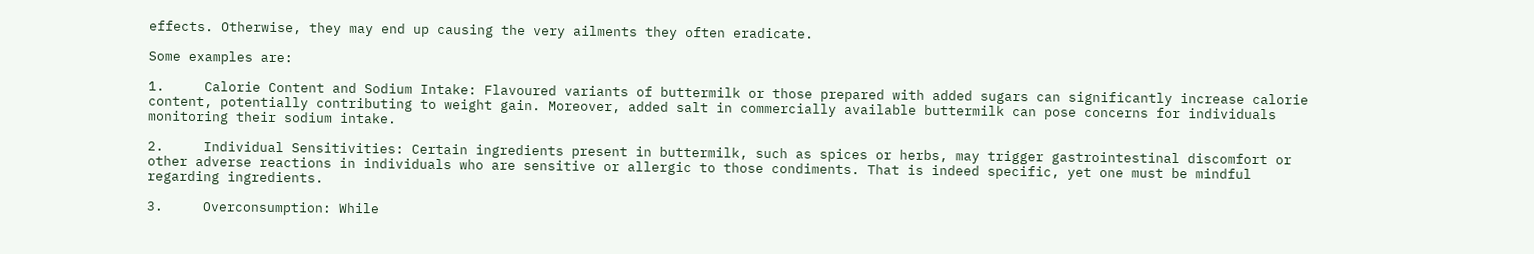effects. Otherwise, they may end up causing the very ailments they often eradicate.

Some examples are:

1.     Calorie Content and Sodium Intake: Flavoured variants of buttermilk or those prepared with added sugars can significantly increase calorie content, potentially contributing to weight gain. Moreover, added salt in commercially available buttermilk can pose concerns for individuals monitoring their sodium intake.

2.     Individual Sensitivities: Certain ingredients present in buttermilk, such as spices or herbs, may trigger gastrointestinal discomfort or other adverse reactions in individuals who are sensitive or allergic to those condiments. That is indeed specific, yet one must be mindful regarding ingredients.

3.     Overconsumption: While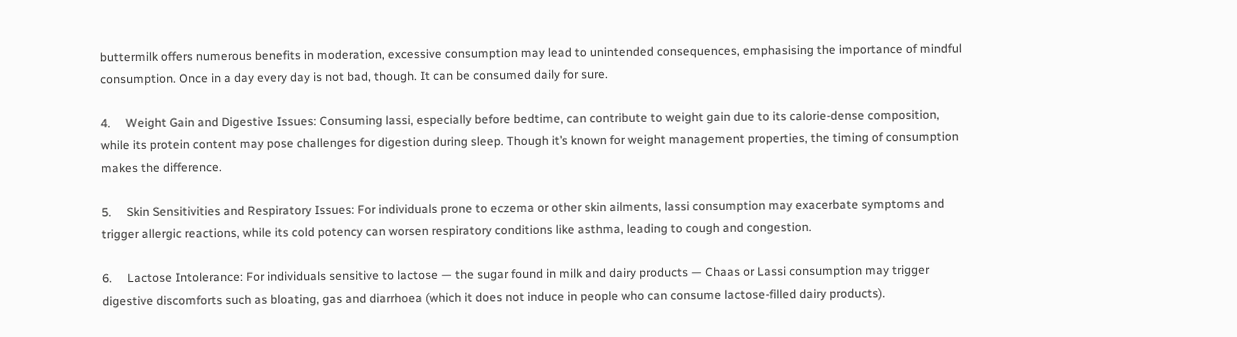buttermilk offers numerous benefits in moderation, excessive consumption may lead to unintended consequences, emphasising the importance of mindful consumption. Once in a day every day is not bad, though. It can be consumed daily for sure.

4.     Weight Gain and Digestive Issues: Consuming lassi, especially before bedtime, can contribute to weight gain due to its calorie-dense composition, while its protein content may pose challenges for digestion during sleep. Though it’s known for weight management properties, the timing of consumption makes the difference.

5.     Skin Sensitivities and Respiratory Issues: For individuals prone to eczema or other skin ailments, lassi consumption may exacerbate symptoms and trigger allergic reactions, while its cold potency can worsen respiratory conditions like asthma, leading to cough and congestion.

6.     Lactose Intolerance: For individuals sensitive to lactose — the sugar found in milk and dairy products — Chaas or Lassi consumption may trigger digestive discomforts such as bloating, gas and diarrhoea (which it does not induce in people who can consume lactose-filled dairy products).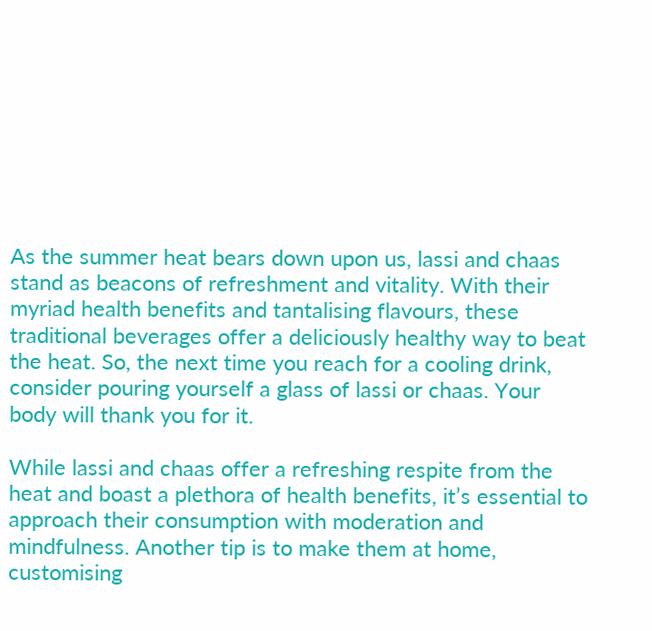As the summer heat bears down upon us, lassi and chaas stand as beacons of refreshment and vitality. With their myriad health benefits and tantalising flavours, these traditional beverages offer a deliciously healthy way to beat the heat. So, the next time you reach for a cooling drink, consider pouring yourself a glass of lassi or chaas. Your body will thank you for it.

While lassi and chaas offer a refreshing respite from the heat and boast a plethora of health benefits, it’s essential to approach their consumption with moderation and mindfulness. Another tip is to make them at home, customising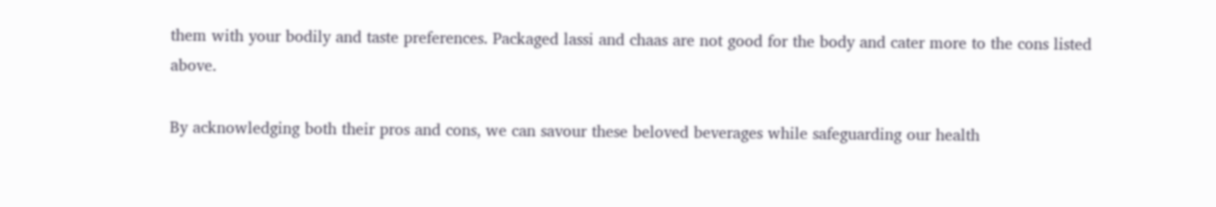them with your bodily and taste preferences. Packaged lassi and chaas are not good for the body and cater more to the cons listed above.

By acknowledging both their pros and cons, we can savour these beloved beverages while safeguarding our health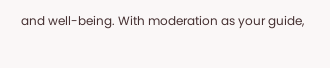and well-being. With moderation as your guide,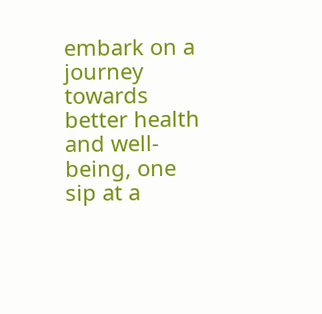embark on a journey towards better health and well-being, one sip at a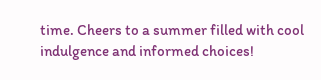time. Cheers to a summer filled with cool indulgence and informed choices!